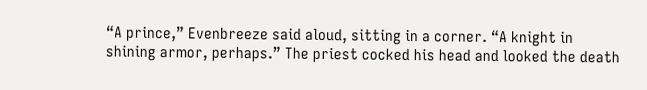“A prince,” Evenbreeze said aloud, sitting in a corner. “A knight in shining armor, perhaps.” The priest cocked his head and looked the death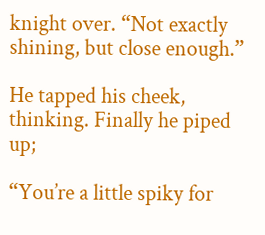knight over. “Not exactly shining, but close enough.”

He tapped his cheek, thinking. Finally he piped up;

“You’re a little spiky for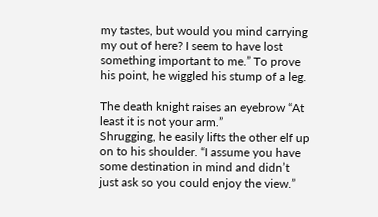my tastes, but would you mind carrying my out of here? I seem to have lost something important to me.” To prove his point, he wiggled his stump of a leg.

The death knight raises an eyebrow “At least it is not your arm.”
Shrugging, he easily lifts the other elf up on to his shoulder. “I assume you have some destination in mind and didn’t just ask so you could enjoy the view.”